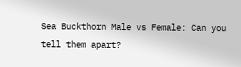Sea Buckthorn Male vs Female: Can you tell them apart?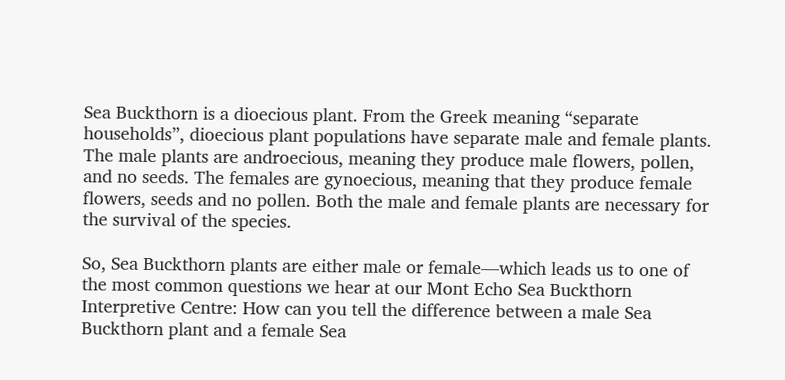Sea Buckthorn is a dioecious plant. From the Greek meaning “separate households”, dioecious plant populations have separate male and female plants. The male plants are androecious, meaning they produce male flowers, pollen, and no seeds. The females are gynoecious, meaning that they produce female flowers, seeds and no pollen. Both the male and female plants are necessary for the survival of the species.

So, Sea Buckthorn plants are either male or female—which leads us to one of the most common questions we hear at our Mont Echo Sea Buckthorn Interpretive Centre: How can you tell the difference between a male Sea Buckthorn plant and a female Sea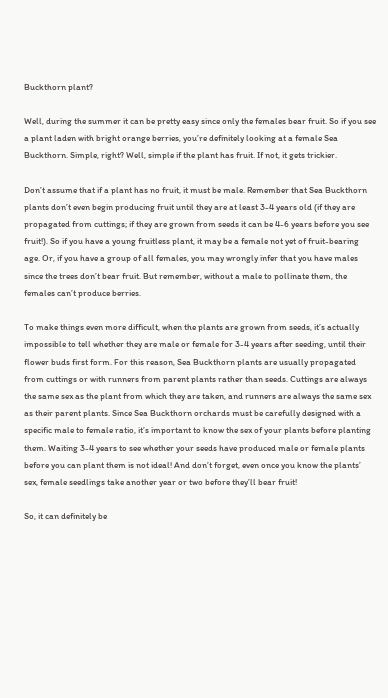Buckthorn plant?

Well, during the summer it can be pretty easy since only the females bear fruit. So if you see a plant laden with bright orange berries, you’re definitely looking at a female Sea Buckthorn. Simple, right? Well, simple if the plant has fruit. If not, it gets trickier.

Don’t assume that if a plant has no fruit, it must be male. Remember that Sea Buckthorn plants don’t even begin producing fruit until they are at least 3-4 years old (if they are propagated from cuttings; if they are grown from seeds it can be 4-6 years before you see fruit!). So if you have a young fruitless plant, it may be a female not yet of fruit-bearing age. Or, if you have a group of all females, you may wrongly infer that you have males since the trees don’t bear fruit. But remember, without a male to pollinate them, the females can’t produce berries.

To make things even more difficult, when the plants are grown from seeds, it’s actually impossible to tell whether they are male or female for 3-4 years after seeding, until their flower buds first form. For this reason, Sea Buckthorn plants are usually propagated from cuttings or with runners from parent plants rather than seeds. Cuttings are always the same sex as the plant from which they are taken, and runners are always the same sex as their parent plants. Since Sea Buckthorn orchards must be carefully designed with a specific male to female ratio, it’s important to know the sex of your plants before planting them. Waiting 3-4 years to see whether your seeds have produced male or female plants before you can plant them is not ideal! And don’t forget, even once you know the plants’ sex, female seedlings take another year or two before they’ll bear fruit!

So, it can definitely be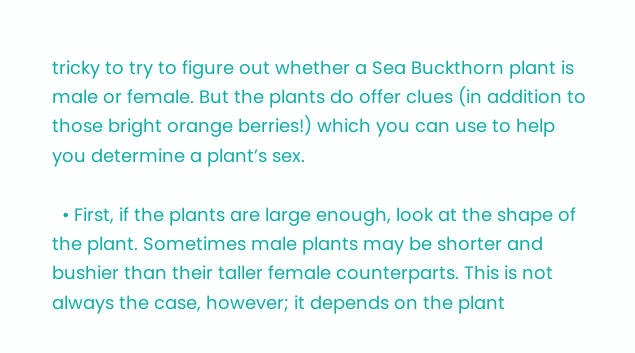tricky to try to figure out whether a Sea Buckthorn plant is male or female. But the plants do offer clues (in addition to those bright orange berries!) which you can use to help you determine a plant’s sex.

  • First, if the plants are large enough, look at the shape of the plant. Sometimes male plants may be shorter and bushier than their taller female counterparts. This is not always the case, however; it depends on the plant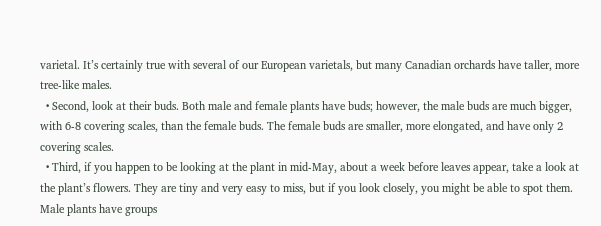varietal. It’s certainly true with several of our European varietals, but many Canadian orchards have taller, more tree-like males.
  • Second, look at their buds. Both male and female plants have buds; however, the male buds are much bigger, with 6-8 covering scales, than the female buds. The female buds are smaller, more elongated, and have only 2 covering scales.
  • Third, if you happen to be looking at the plant in mid-May, about a week before leaves appear, take a look at the plant’s flowers. They are tiny and very easy to miss, but if you look closely, you might be able to spot them. Male plants have groups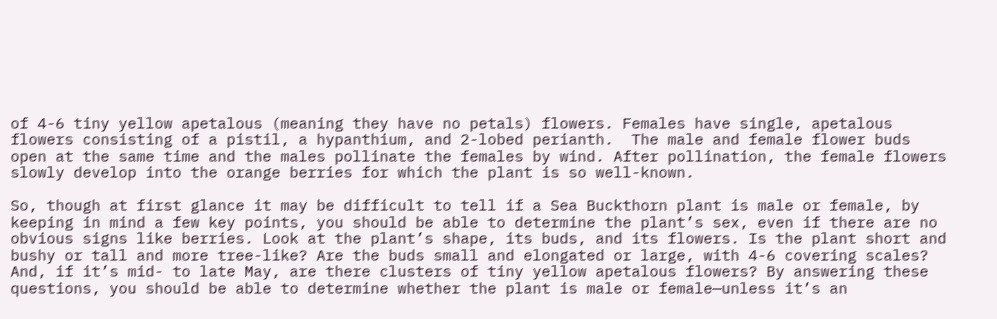of 4-6 tiny yellow apetalous (meaning they have no petals) flowers. Females have single, apetalous flowers consisting of a pistil, a hypanthium, and 2-lobed perianth.  The male and female flower buds open at the same time and the males pollinate the females by wind. After pollination, the female flowers slowly develop into the orange berries for which the plant is so well-known.

So, though at first glance it may be difficult to tell if a Sea Buckthorn plant is male or female, by keeping in mind a few key points, you should be able to determine the plant’s sex, even if there are no obvious signs like berries. Look at the plant’s shape, its buds, and its flowers. Is the plant short and bushy or tall and more tree-like? Are the buds small and elongated or large, with 4-6 covering scales? And, if it’s mid- to late May, are there clusters of tiny yellow apetalous flowers? By answering these questions, you should be able to determine whether the plant is male or female—unless it’s an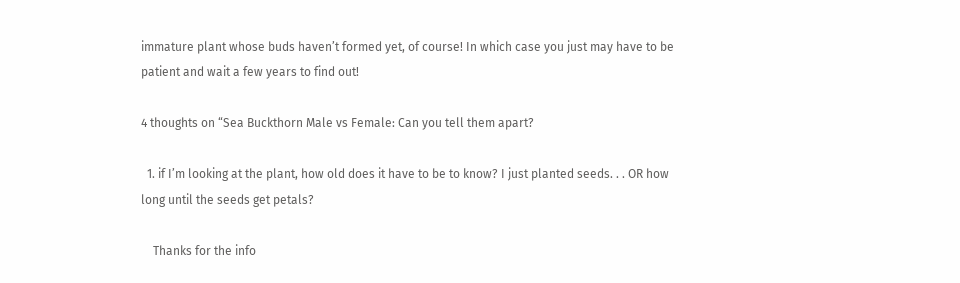immature plant whose buds haven’t formed yet, of course! In which case you just may have to be patient and wait a few years to find out!

4 thoughts on “Sea Buckthorn Male vs Female: Can you tell them apart?

  1. if I’m looking at the plant, how old does it have to be to know? I just planted seeds. . . OR how long until the seeds get petals?

    Thanks for the info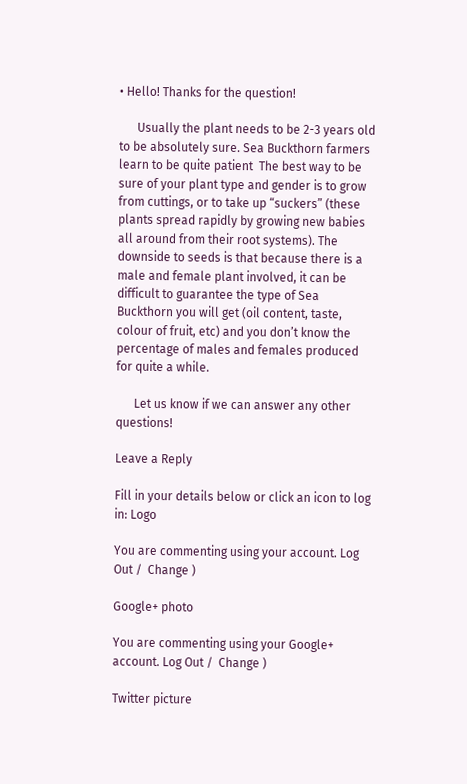• Hello! Thanks for the question!

      Usually the plant needs to be 2-3 years old to be absolutely sure. Sea Buckthorn farmers learn to be quite patient  The best way to be sure of your plant type and gender is to grow from cuttings, or to take up “suckers” (these plants spread rapidly by growing new babies all around from their root systems). The downside to seeds is that because there is a male and female plant involved, it can be difficult to guarantee the type of Sea Buckthorn you will get (oil content, taste, colour of fruit, etc) and you don’t know the percentage of males and females produced for quite a while.

      Let us know if we can answer any other questions!

Leave a Reply

Fill in your details below or click an icon to log in: Logo

You are commenting using your account. Log Out /  Change )

Google+ photo

You are commenting using your Google+ account. Log Out /  Change )

Twitter picture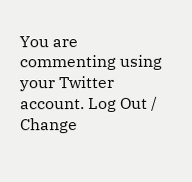You are commenting using your Twitter account. Log Out /  Change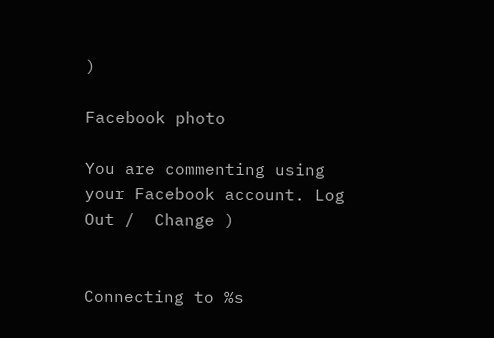)

Facebook photo

You are commenting using your Facebook account. Log Out /  Change )


Connecting to %s